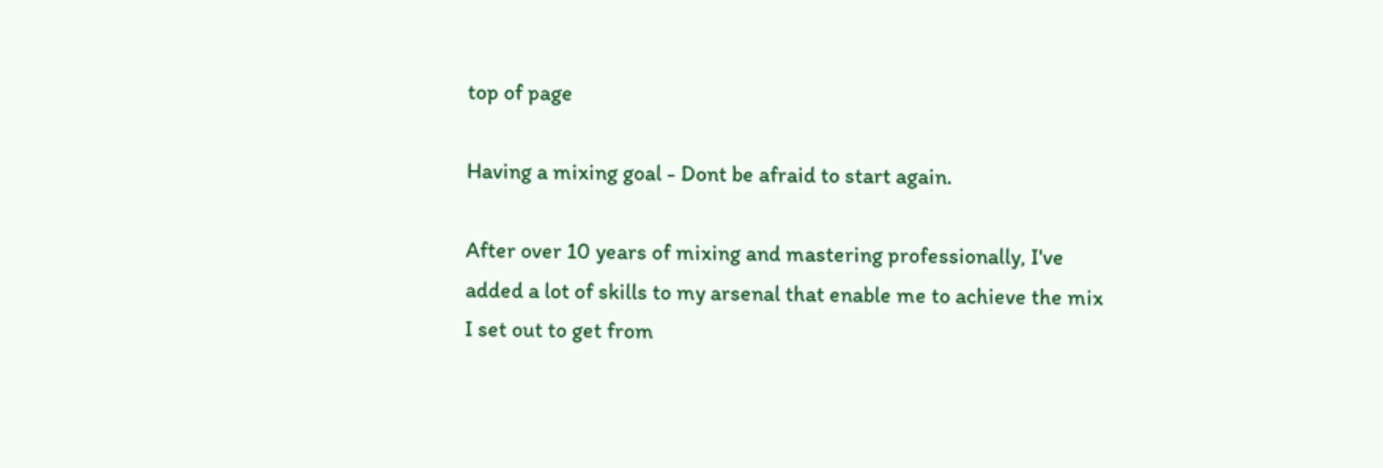top of page

Having a mixing goal - Dont be afraid to start again.

After over 10 years of mixing and mastering professionally, I've added a lot of skills to my arsenal that enable me to achieve the mix I set out to get from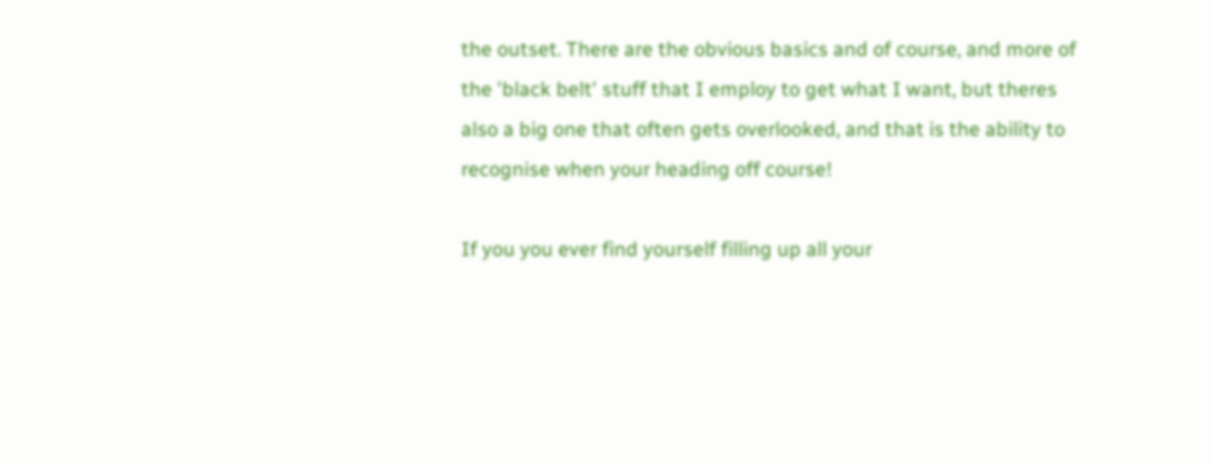the outset. There are the obvious basics and of course, and more of the 'black belt' stuff that I employ to get what I want, but theres also a big one that often gets overlooked, and that is the ability to recognise when your heading off course!

If you you ever find yourself filling up all your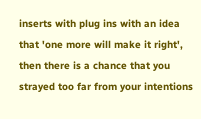inserts with plug ins with an idea that 'one more will make it right', then there is a chance that you strayed too far from your intentions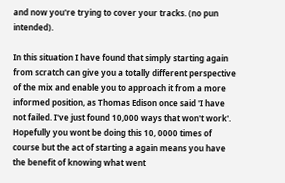and now you're trying to cover your tracks. (no pun intended).

In this situation I have found that simply starting again from scratch can give you a totally different perspective of the mix and enable you to approach it from a more informed position, as Thomas Edison once said 'I have not failed. I've just found 10,000 ways that won't work'. Hopefully you wont be doing this 10, 0000 times of course but the act of starting a again means you have the benefit of knowing what went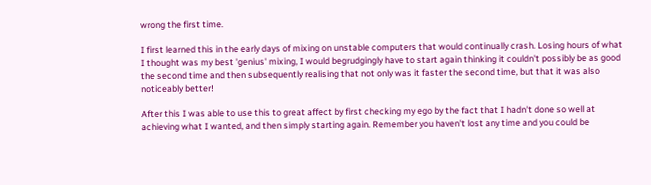wrong the first time.

I first learned this in the early days of mixing on unstable computers that would continually crash. Losing hours of what I thought was my best 'genius' mixing, I would begrudgingly have to start again thinking it couldn't possibly be as good the second time and then subsequently realising that not only was it faster the second time, but that it was also noticeably better!

After this I was able to use this to great affect by first checking my ego by the fact that I hadn't done so well at achieving what I wanted, and then simply starting again. Remember you haven't lost any time and you could be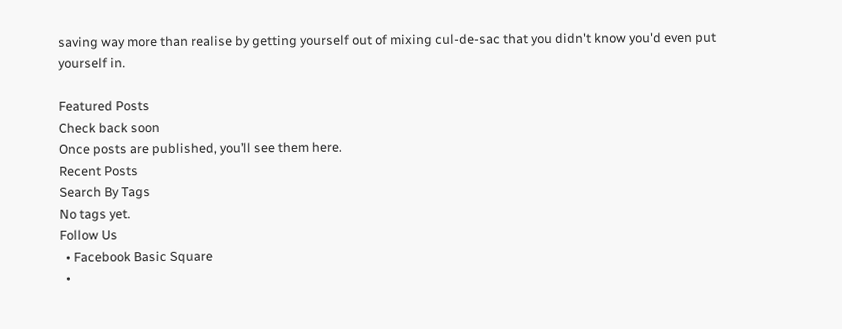saving way more than realise by getting yourself out of mixing cul-de-sac that you didn't know you'd even put yourself in.

Featured Posts
Check back soon
Once posts are published, you’ll see them here.
Recent Posts
Search By Tags
No tags yet.
Follow Us
  • Facebook Basic Square
  •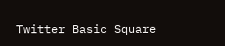Twitter Basic Square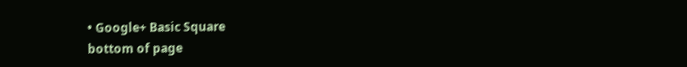• Google+ Basic Square
bottom of page